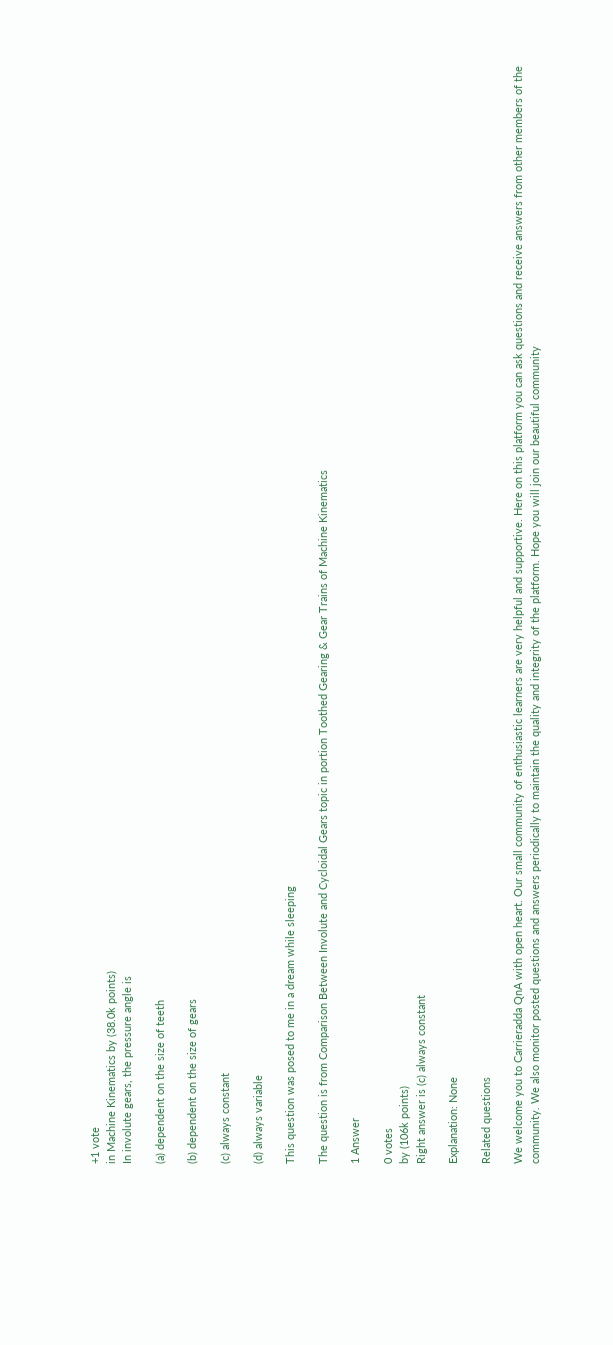+1 vote
in Machine Kinematics by (38.0k points)
In involute gears, the pressure angle is

(a) dependent on the size of teeth

(b) dependent on the size of gears

(c) always constant

(d) always variable

This question was posed to me in a dream while sleeping

The question is from Comparison Between Involute and Cycloidal Gears topic in portion Toothed Gearing & Gear Trains of Machine Kinematics

1 Answer

0 votes
by (106k points)
Right answer is (c) always constant

Explanation: None

Related questions

We welcome you to Carrieradda QnA with open heart. Our small community of enthusiastic learners are very helpful and supportive. Here on this platform you can ask questions and receive answers from other members of the community. We also monitor posted questions and answers periodically to maintain the quality and integrity of the platform. Hope you will join our beautiful community